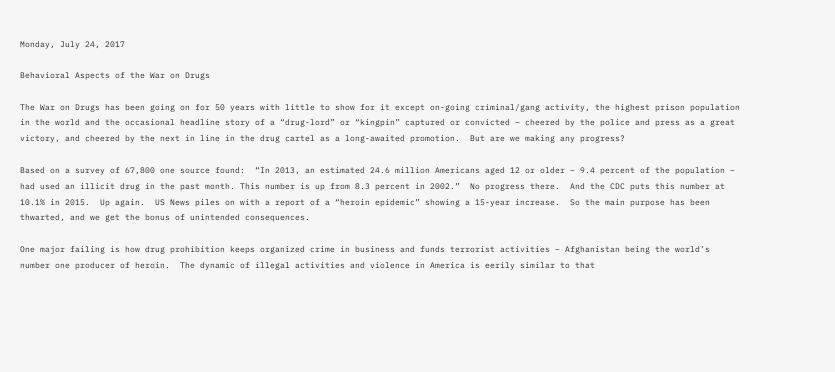Monday, July 24, 2017

Behavioral Aspects of the War on Drugs

The War on Drugs has been going on for 50 years with little to show for it except on-going criminal/gang activity, the highest prison population in the world and the occasional headline story of a “drug-lord” or “kingpin” captured or convicted – cheered by the police and press as a great victory, and cheered by the next in line in the drug cartel as a long-awaited promotion.  But are we making any progress?

Based on a survey of 67,800 one source found:  “In 2013, an estimated 24.6 million Americans aged 12 or older – 9.4 percent of the population – had used an illicit drug in the past month. This number is up from 8.3 percent in 2002.”  No progress there.  And the CDC puts this number at 10.1% in 2015.  Up again.  US News piles on with a report of a “heroin epidemic” showing a 15-year increase.  So the main purpose has been thwarted, and we get the bonus of unintended consequences.

One major failing is how drug prohibition keeps organized crime in business and funds terrorist activities – Afghanistan being the world’s number one producer of heroin.  The dynamic of illegal activities and violence in America is eerily similar to that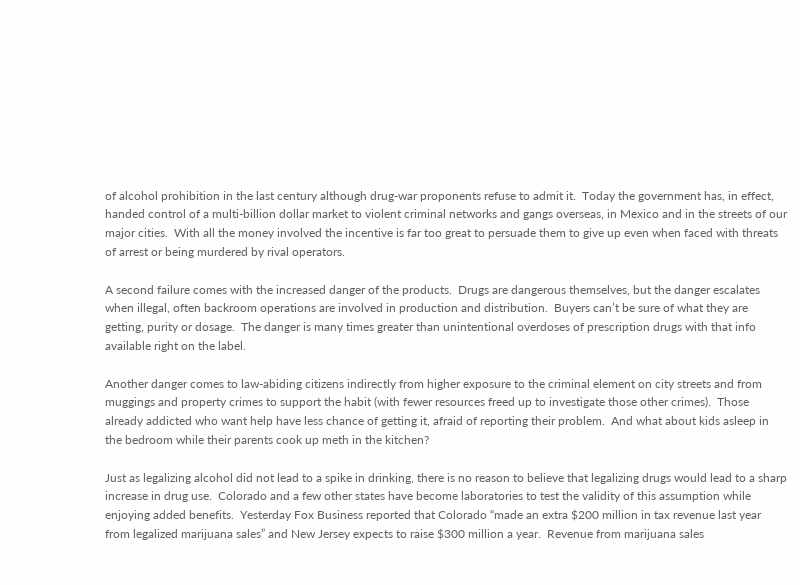of alcohol prohibition in the last century although drug-war proponents refuse to admit it.  Today the government has, in effect, handed control of a multi-billion dollar market to violent criminal networks and gangs overseas, in Mexico and in the streets of our major cities.  With all the money involved the incentive is far too great to persuade them to give up even when faced with threats of arrest or being murdered by rival operators.

A second failure comes with the increased danger of the products.  Drugs are dangerous themselves, but the danger escalates when illegal, often backroom operations are involved in production and distribution.  Buyers can’t be sure of what they are getting, purity or dosage.  The danger is many times greater than unintentional overdoses of prescription drugs with that info available right on the label.

Another danger comes to law-abiding citizens indirectly from higher exposure to the criminal element on city streets and from muggings and property crimes to support the habit (with fewer resources freed up to investigate those other crimes).  Those already addicted who want help have less chance of getting it, afraid of reporting their problem.  And what about kids asleep in the bedroom while their parents cook up meth in the kitchen?

Just as legalizing alcohol did not lead to a spike in drinking, there is no reason to believe that legalizing drugs would lead to a sharp increase in drug use.  Colorado and a few other states have become laboratories to test the validity of this assumption while enjoying added benefits.  Yesterday Fox Business reported that Colorado “made an extra $200 million in tax revenue last year from legalized marijuana sales” and New Jersey expects to raise $300 million a year.  Revenue from marijuana sales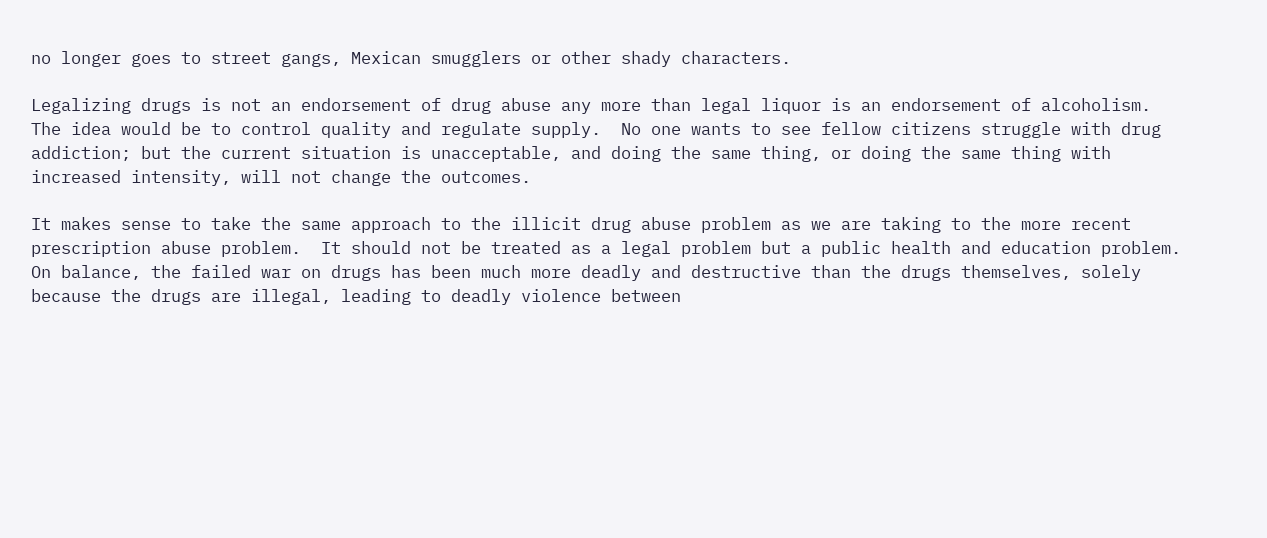no longer goes to street gangs, Mexican smugglers or other shady characters.

Legalizing drugs is not an endorsement of drug abuse any more than legal liquor is an endorsement of alcoholism.  The idea would be to control quality and regulate supply.  No one wants to see fellow citizens struggle with drug addiction; but the current situation is unacceptable, and doing the same thing, or doing the same thing with increased intensity, will not change the outcomes.

It makes sense to take the same approach to the illicit drug abuse problem as we are taking to the more recent prescription abuse problem.  It should not be treated as a legal problem but a public health and education problem.  On balance, the failed war on drugs has been much more deadly and destructive than the drugs themselves, solely because the drugs are illegal, leading to deadly violence between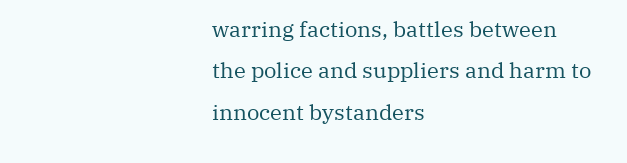warring factions, battles between the police and suppliers and harm to innocent bystanders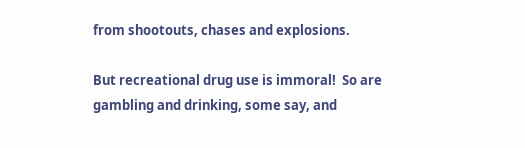from shootouts, chases and explosions.

But recreational drug use is immoral!  So are gambling and drinking, some say, and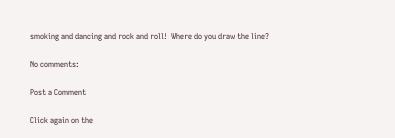smoking and dancing and rock and roll!  Where do you draw the line?

No comments:

Post a Comment

Click again on the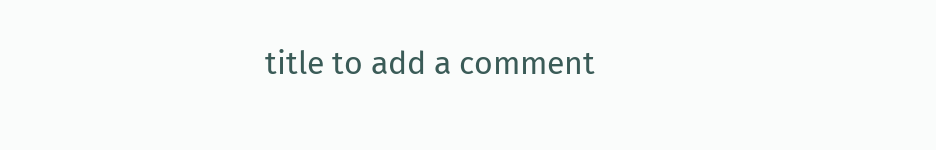title to add a comment